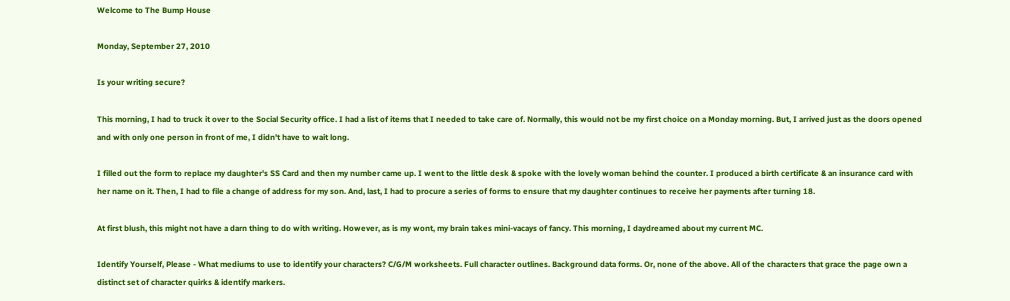Welcome to The Bump House

Monday, September 27, 2010

Is your writing secure?

This morning, I had to truck it over to the Social Security office. I had a list of items that I needed to take care of. Normally, this would not be my first choice on a Monday morning. But, I arrived just as the doors opened and with only one person in front of me, I didn't have to wait long.

I filled out the form to replace my daughter's SS Card and then my number came up. I went to the little desk & spoke with the lovely woman behind the counter. I produced a birth certificate & an insurance card with her name on it. Then, I had to file a change of address for my son. And, last, I had to procure a series of forms to ensure that my daughter continues to receive her payments after turning 18.

At first blush, this might not have a darn thing to do with writing. However, as is my wont, my brain takes mini-vacays of fancy. This morning, I daydreamed about my current MC.

Identify Yourself, Please - What mediums to use to identify your characters? C/G/M worksheets. Full character outlines. Background data forms. Or, none of the above. All of the characters that grace the page own a distinct set of character quirks & identify markers.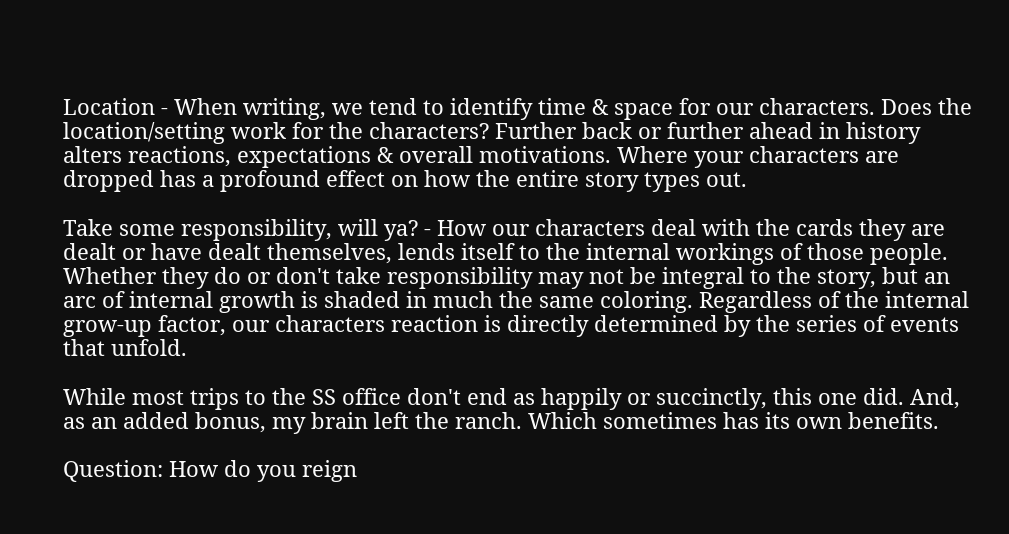Location - When writing, we tend to identify time & space for our characters. Does the location/setting work for the characters? Further back or further ahead in history alters reactions, expectations & overall motivations. Where your characters are dropped has a profound effect on how the entire story types out.

Take some responsibility, will ya? - How our characters deal with the cards they are dealt or have dealt themselves, lends itself to the internal workings of those people. Whether they do or don't take responsibility may not be integral to the story, but an arc of internal growth is shaded in much the same coloring. Regardless of the internal grow-up factor, our characters reaction is directly determined by the series of events that unfold.

While most trips to the SS office don't end as happily or succinctly, this one did. And, as an added bonus, my brain left the ranch. Which sometimes has its own benefits.

Question: How do you reign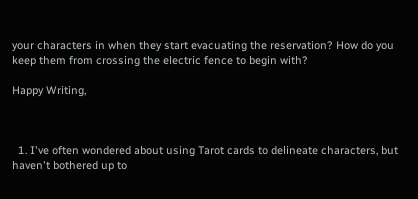your characters in when they start evacuating the reservation? How do you keep them from crossing the electric fence to begin with?

Happy Writing,



  1. I've often wondered about using Tarot cards to delineate characters, but haven't bothered up to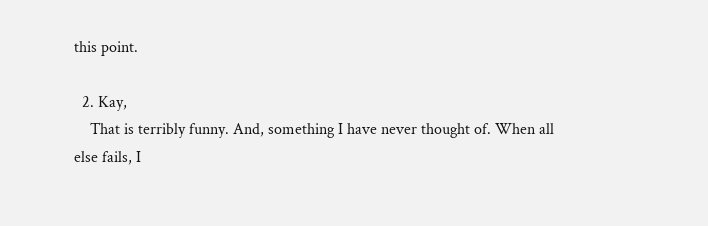this point.

  2. Kay,
    That is terribly funny. And, something I have never thought of. When all else fails, I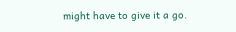might have to give it a go.